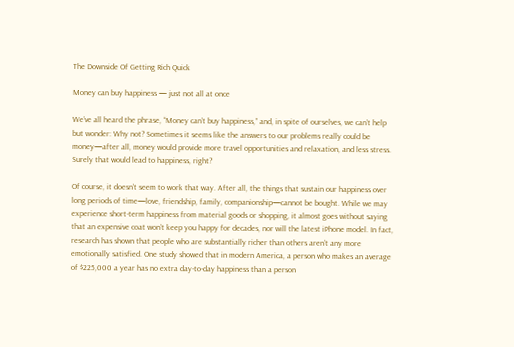The Downside Of Getting Rich Quick

Money can buy happiness — just not all at once

We’ve all heard the phrase, “Money can’t buy happiness,” and, in spite of ourselves, we can’t help but wonder: Why not? Sometimes it seems like the answers to our problems really could be money—after all, money would provide more travel opportunities and relaxation, and less stress. Surely that would lead to happiness, right?

Of course, it doesn’t seem to work that way. After all, the things that sustain our happiness over long periods of time—love, friendship, family, companionship—cannot be bought. While we may experience short-term happiness from material goods or shopping, it almost goes without saying that an expensive coat won’t keep you happy for decades, nor will the latest iPhone model. In fact, research has shown that people who are substantially richer than others aren’t any more emotionally satisfied. One study showed that in modern America, a person who makes an average of $225,000 a year has no extra day-to-day happiness than a person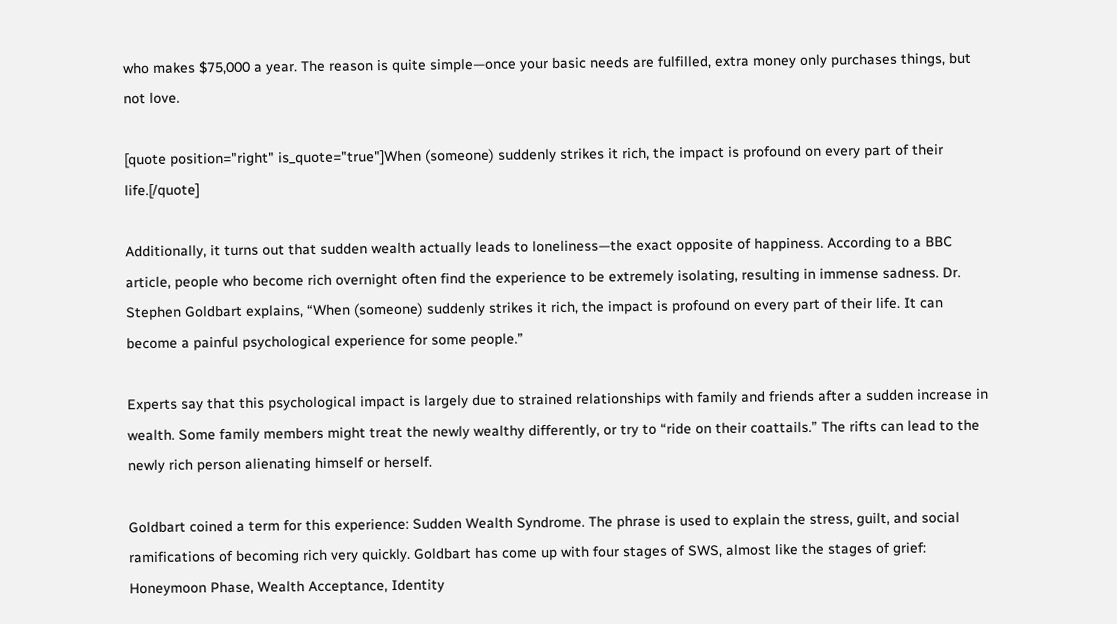who makes $75,000 a year. The reason is quite simple—once your basic needs are fulfilled, extra money only purchases things, but not love.

[quote position="right" is_quote="true"]When (someone) suddenly strikes it rich, the impact is profound on every part of their life.[/quote]

Additionally, it turns out that sudden wealth actually leads to loneliness—the exact opposite of happiness. According to a BBC article, people who become rich overnight often find the experience to be extremely isolating, resulting in immense sadness. Dr. Stephen Goldbart explains, “When (someone) suddenly strikes it rich, the impact is profound on every part of their life. It can become a painful psychological experience for some people.”

Experts say that this psychological impact is largely due to strained relationships with family and friends after a sudden increase in wealth. Some family members might treat the newly wealthy differently, or try to “ride on their coattails.” The rifts can lead to the newly rich person alienating himself or herself.

Goldbart coined a term for this experience: Sudden Wealth Syndrome. The phrase is used to explain the stress, guilt, and social ramifications of becoming rich very quickly. Goldbart has come up with four stages of SWS, almost like the stages of grief: Honeymoon Phase, Wealth Acceptance, Identity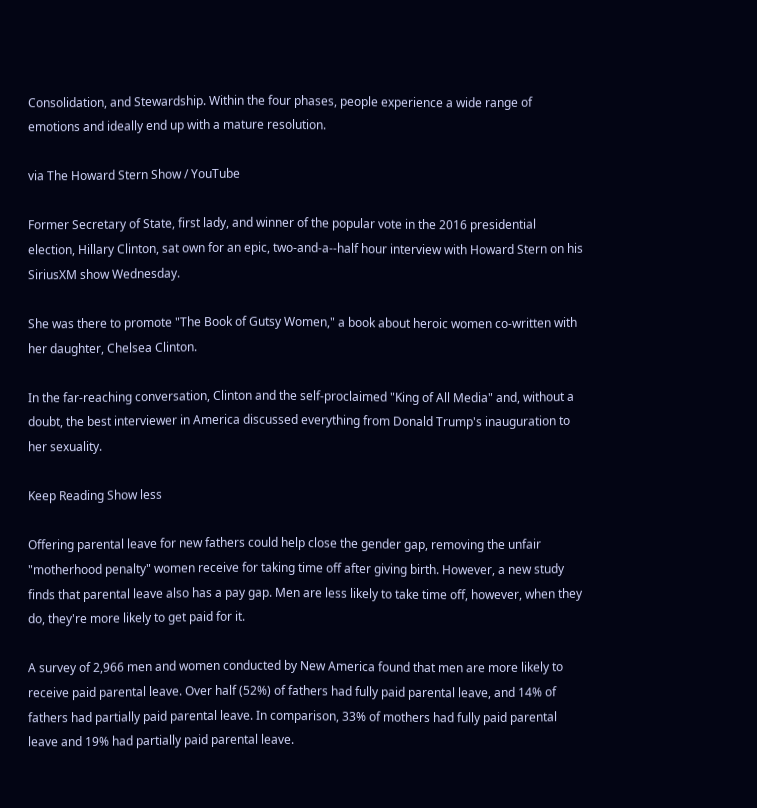Consolidation, and Stewardship. Within the four phases, people experience a wide range of emotions and ideally end up with a mature resolution.

via The Howard Stern Show / YouTube

Former Secretary of State, first lady, and winner of the popular vote in the 2016 presidential election, Hillary Clinton, sat own for an epic, two-and-a--half hour interview with Howard Stern on his SiriusXM show Wednesday.

She was there to promote "The Book of Gutsy Women," a book about heroic women co-written with her daughter, Chelsea Clinton.

In the far-reaching conversation, Clinton and the self-proclaimed "King of All Media" and, without a doubt, the best interviewer in America discussed everything from Donald Trump's inauguration to her sexuality.

Keep Reading Show less

Offering parental leave for new fathers could help close the gender gap, removing the unfair "motherhood penalty" women receive for taking time off after giving birth. However, a new study finds that parental leave also has a pay gap. Men are less likely to take time off, however, when they do, they're more likely to get paid for it.

A survey of 2,966 men and women conducted by New America found that men are more likely to receive paid parental leave. Over half (52%) of fathers had fully paid parental leave, and 14% of fathers had partially paid parental leave. In comparison, 33% of mothers had fully paid parental leave and 19% had partially paid parental leave.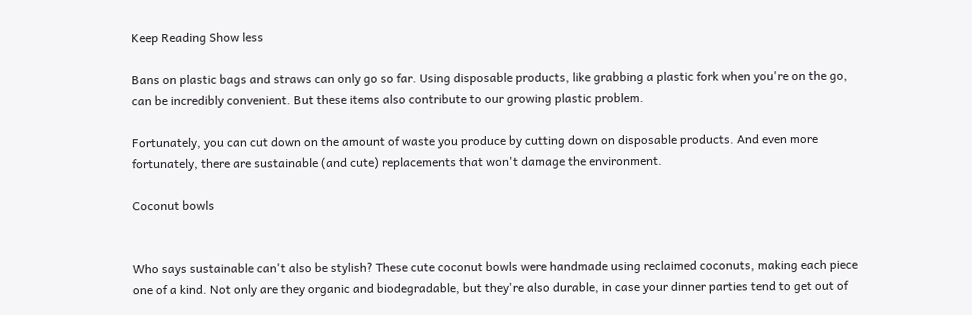Keep Reading Show less

Bans on plastic bags and straws can only go so far. Using disposable products, like grabbing a plastic fork when you're on the go, can be incredibly convenient. But these items also contribute to our growing plastic problem.

Fortunately, you can cut down on the amount of waste you produce by cutting down on disposable products. And even more fortunately, there are sustainable (and cute) replacements that won't damage the environment.

Coconut bowls


Who says sustainable can't also be stylish? These cute coconut bowls were handmade using reclaimed coconuts, making each piece one of a kind. Not only are they organic and biodegradable, but they're also durable, in case your dinner parties tend to get out of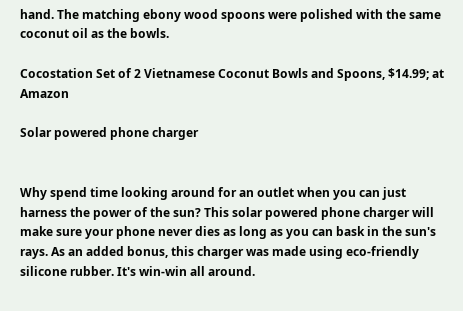hand. The matching ebony wood spoons were polished with the same coconut oil as the bowls.

Cocostation Set of 2 Vietnamese Coconut Bowls and Spoons, $14.99; at Amazon

Solar powered phone charger


Why spend time looking around for an outlet when you can just harness the power of the sun? This solar powered phone charger will make sure your phone never dies as long as you can bask in the sun's rays. As an added bonus, this charger was made using eco-friendly silicone rubber. It's win-win all around.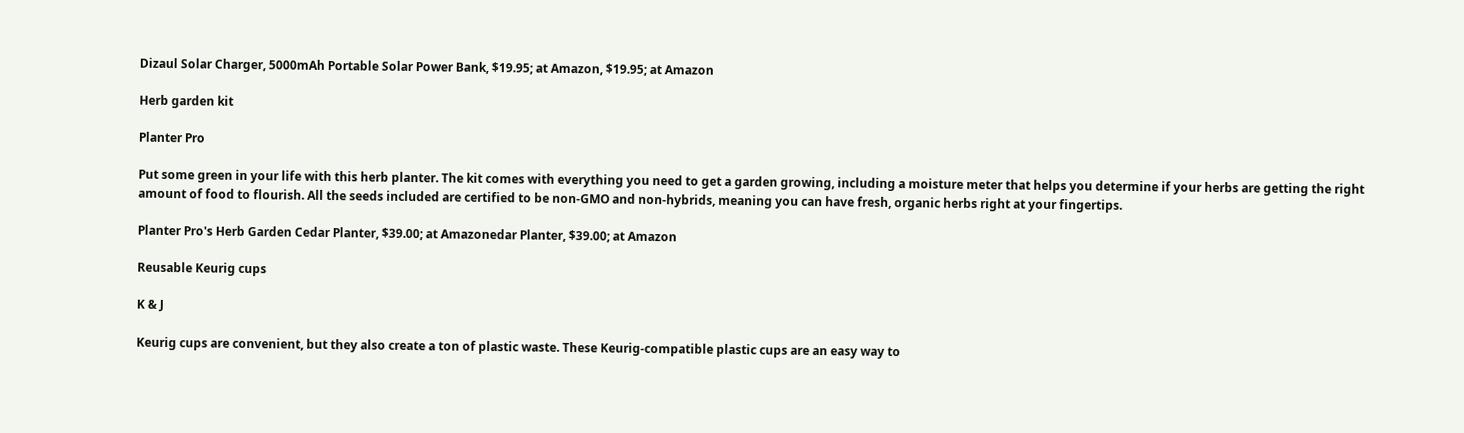Dizaul Solar Charger, 5000mAh Portable Solar Power Bank, $19.95; at Amazon, $19.95; at Amazon

Herb garden kit

Planter Pro

Put some green in your life with this herb planter. The kit comes with everything you need to get a garden growing, including a moisture meter that helps you determine if your herbs are getting the right amount of food to flourish. All the seeds included are certified to be non-GMO and non-hybrids, meaning you can have fresh, organic herbs right at your fingertips.

Planter Pro's Herb Garden Cedar Planter, $39.00; at Amazonedar Planter, $39.00; at Amazon

Reusable Keurig cups

K & J

Keurig cups are convenient, but they also create a ton of plastic waste. These Keurig-compatible plastic cups are an easy way to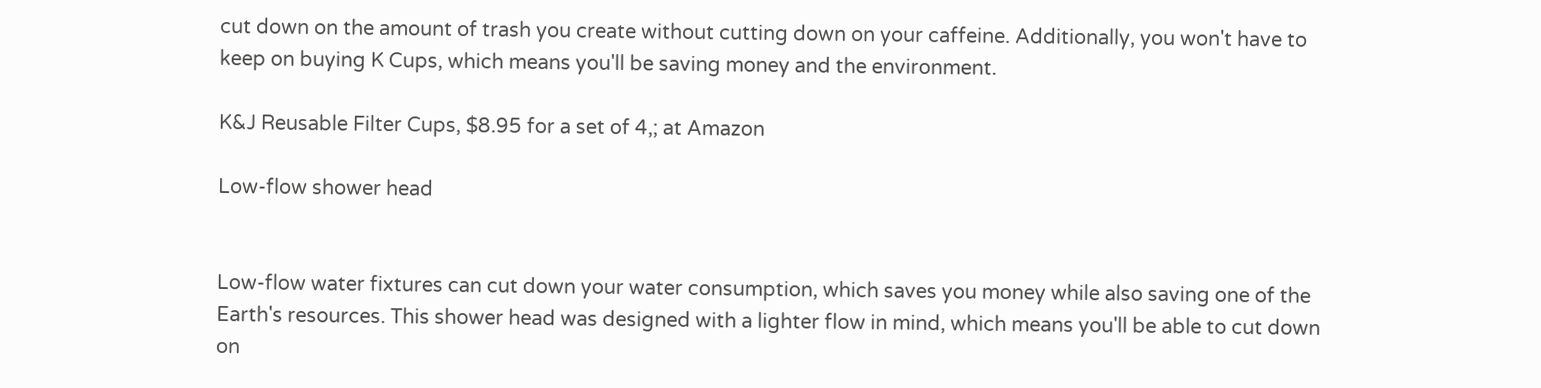cut down on the amount of trash you create without cutting down on your caffeine. Additionally, you won't have to keep on buying K Cups, which means you'll be saving money and the environment.

K&J Reusable Filter Cups, $8.95 for a set of 4,; at Amazon

Low-flow shower head


Low-flow water fixtures can cut down your water consumption, which saves you money while also saving one of the Earth's resources. This shower head was designed with a lighter flow in mind, which means you'll be able to cut down on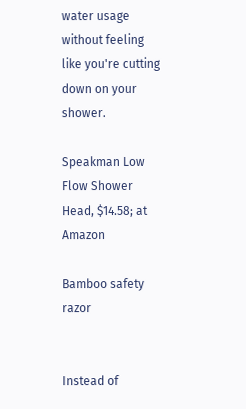water usage without feeling like you're cutting down on your shower.

Speakman Low Flow Shower Head, $14.58; at Amazon

Bamboo safety razor


Instead of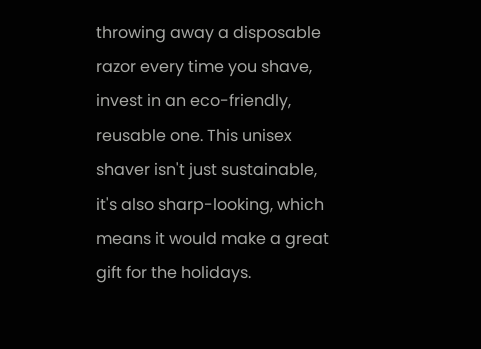throwing away a disposable razor every time you shave, invest in an eco-friendly, reusable one. This unisex shaver isn't just sustainable, it's also sharp-looking, which means it would make a great gift for the holidays.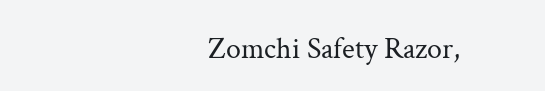Zomchi Safety Razor,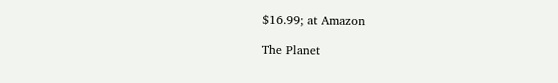$16.99; at Amazon

The Planet